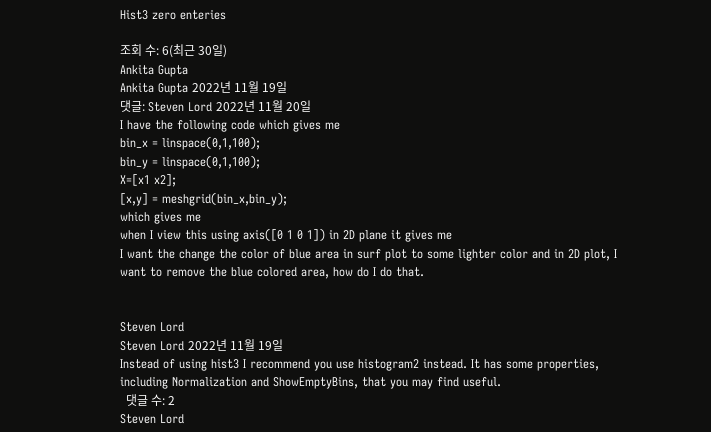Hist3 zero enteries

조회 수: 6(최근 30일)
Ankita Gupta
Ankita Gupta 2022년 11월 19일
댓글: Steven Lord 2022년 11월 20일
I have the following code which gives me
bin_x = linspace(0,1,100);
bin_y = linspace(0,1,100);
X=[x1 x2];
[x,y] = meshgrid(bin_x,bin_y);
which gives me
when I view this using axis([0 1 0 1]) in 2D plane it gives me
I want the change the color of blue area in surf plot to some lighter color and in 2D plot, I want to remove the blue colored area, how do I do that.


Steven Lord
Steven Lord 2022년 11월 19일
Instead of using hist3 I recommend you use histogram2 instead. It has some properties, including Normalization and ShowEmptyBins, that you may find useful.
  댓글 수: 2
Steven Lord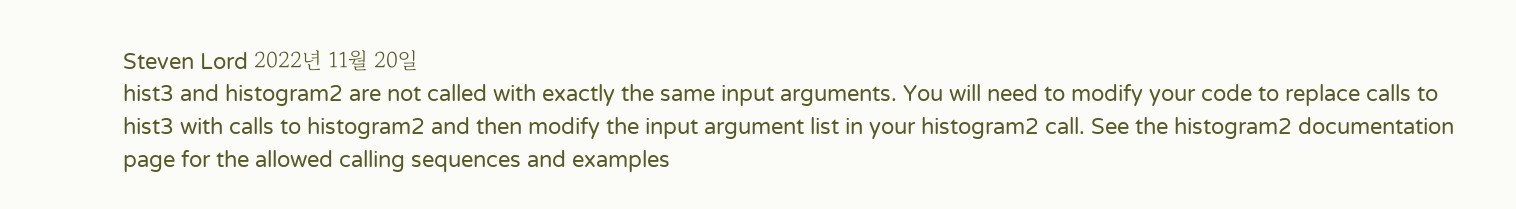Steven Lord 2022년 11월 20일
hist3 and histogram2 are not called with exactly the same input arguments. You will need to modify your code to replace calls to hist3 with calls to histogram2 and then modify the input argument list in your histogram2 call. See the histogram2 documentation page for the allowed calling sequences and examples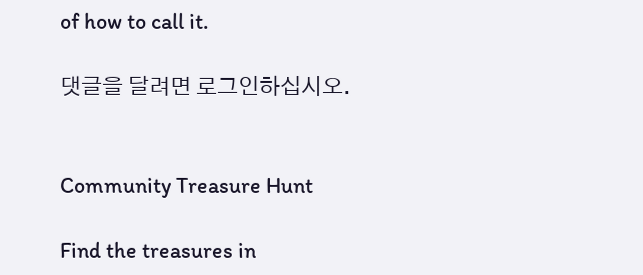of how to call it.

댓글을 달려면 로그인하십시오.


Community Treasure Hunt

Find the treasures in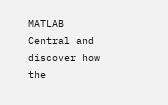MATLAB Central and discover how the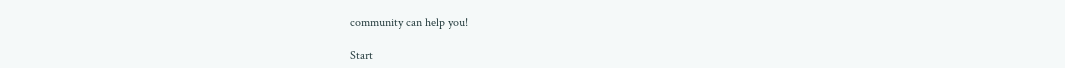community can help you!

Start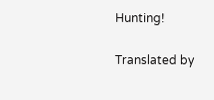Hunting!

Translated by